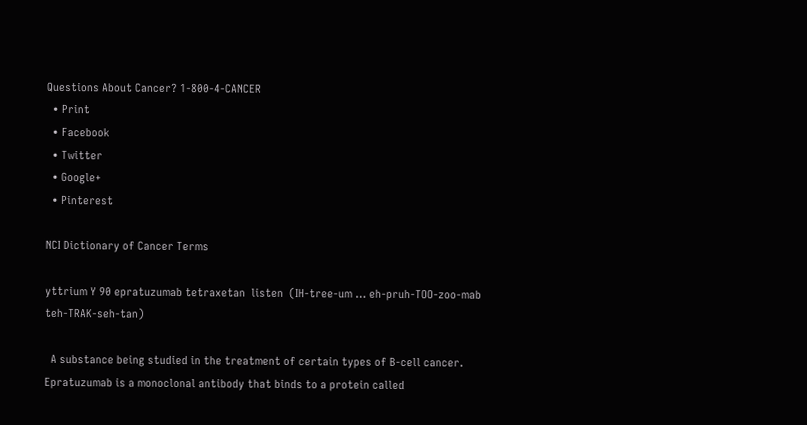Questions About Cancer? 1-800-4-CANCER
  • Print
  • Facebook
  • Twitter
  • Google+
  • Pinterest

NCI Dictionary of Cancer Terms

yttrium Y 90 epratuzumab tetraxetan  listen  (IH-tree-um … eh-pruh-TOO-zoo-mab teh-TRAK-seh-tan)

  A substance being studied in the treatment of certain types of B-cell cancer. Epratuzumab is a monoclonal antibody that binds to a protein called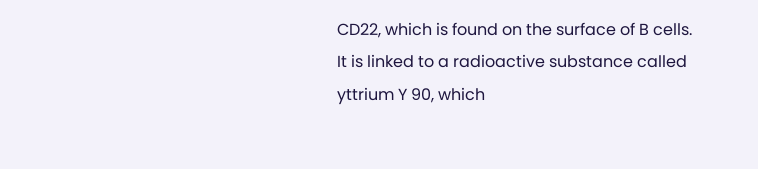CD22, which is found on the surface of B cells. It is linked to a radioactive substance called yttrium Y 90, which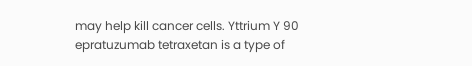may help kill cancer cells. Yttrium Y 90 epratuzumab tetraxetan is a type of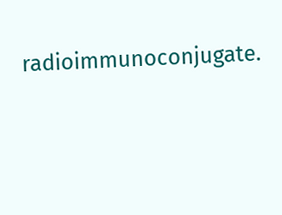radioimmunoconjugate.